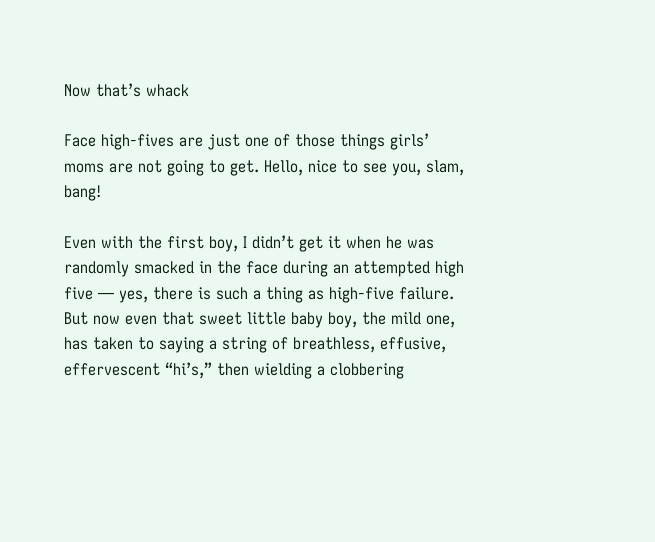Now that’s whack

Face high-fives are just one of those things girls’ moms are not going to get. Hello, nice to see you, slam, bang!

Even with the first boy, I didn’t get it when he was randomly smacked in the face during an attempted high five — yes, there is such a thing as high-five failure. But now even that sweet little baby boy, the mild one, has taken to saying a string of breathless, effusive, effervescent “hi’s,” then wielding a clobbering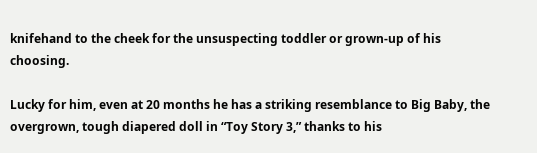knifehand to the cheek for the unsuspecting toddler or grown-up of his choosing.

Lucky for him, even at 20 months he has a striking resemblance to Big Baby, the overgrown, tough diapered doll in “Toy Story 3,” thanks to his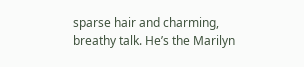sparse hair and charming, breathy talk. He’s the Marilyn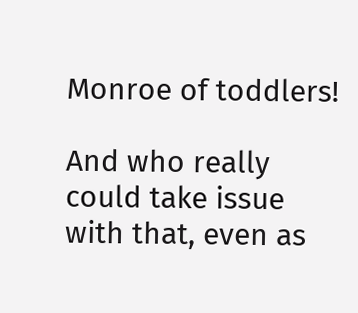Monroe of toddlers!

And who really could take issue with that, even as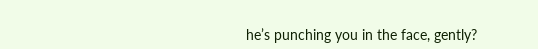he’s punching you in the face, gently?